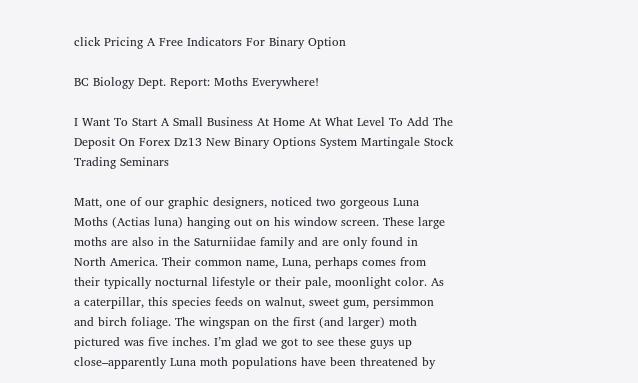click Pricing A Free Indicators For Binary Option

BC Biology Dept. Report: Moths Everywhere!

I Want To Start A Small Business At Home At What Level To Add The Deposit On Forex Dz13 New Binary Options System Martingale Stock Trading Seminars

Matt, one of our graphic designers, noticed two gorgeous Luna Moths (Actias luna) hanging out on his window screen. These large moths are also in the Saturniidae family and are only found in North America. Their common name, Luna, perhaps comes from their typically nocturnal lifestyle or their pale, moonlight color. As a caterpillar, this species feeds on walnut, sweet gum, persimmon and birch foliage. The wingspan on the first (and larger) moth pictured was five inches. I’m glad we got to see these guys up close–apparently Luna moth populations have been threatened by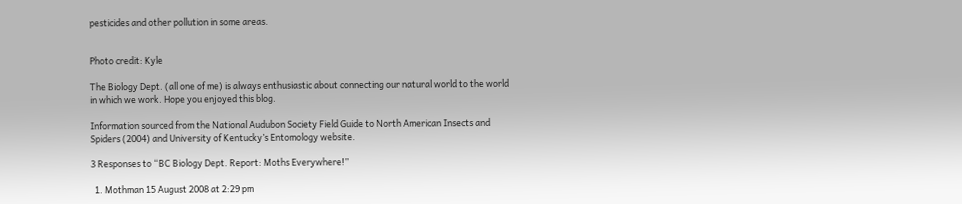pesticides and other pollution in some areas.


Photo credit: Kyle

The Biology Dept. (all one of me) is always enthusiastic about connecting our natural world to the world in which we work. Hope you enjoyed this blog.

Information sourced from the National Audubon Society Field Guide to North American Insects and Spiders (2004) and University of Kentucky’s Entomology website.

3 Responses to “BC Biology Dept. Report: Moths Everywhere!”

  1. Mothman 15 August 2008 at 2:29 pm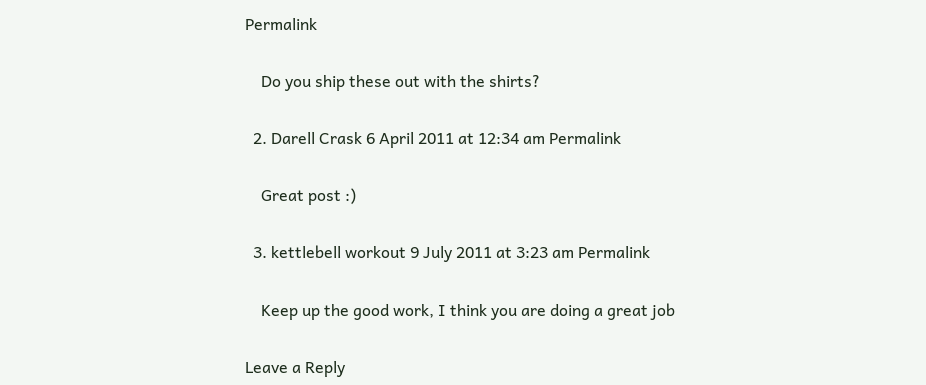Permalink

    Do you ship these out with the shirts?

  2. Darell Crask 6 April 2011 at 12:34 am Permalink

    Great post :)

  3. kettlebell workout 9 July 2011 at 3:23 am Permalink

    Keep up the good work, I think you are doing a great job

Leave a Reply